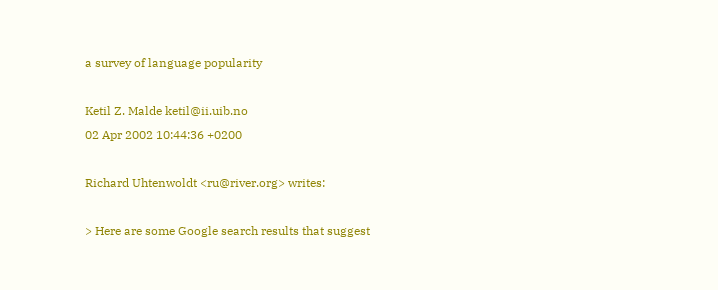a survey of language popularity

Ketil Z. Malde ketil@ii.uib.no
02 Apr 2002 10:44:36 +0200

Richard Uhtenwoldt <ru@river.org> writes:

> Here are some Google search results that suggest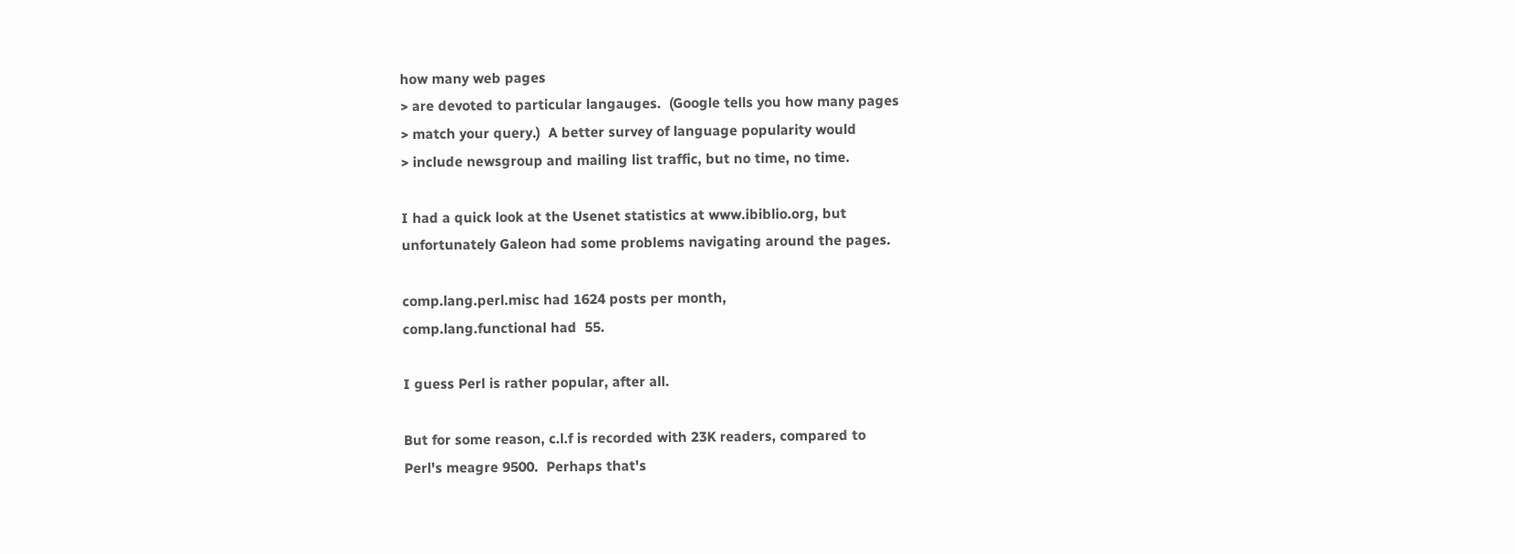how many web pages
> are devoted to particular langauges.  (Google tells you how many pages
> match your query.)  A better survey of language popularity would
> include newsgroup and mailing list traffic, but no time, no time.

I had a quick look at the Usenet statistics at www.ibiblio.org, but
unfortunately Galeon had some problems navigating around the pages.

comp.lang.perl.misc had 1624 posts per month,
comp.lang.functional had  55.

I guess Perl is rather popular, after all.

But for some reason, c.l.f is recorded with 23K readers, compared to
Perl's meagre 9500.  Perhaps that's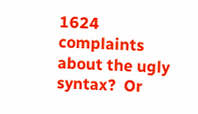1624 complaints about the ugly
syntax?  Or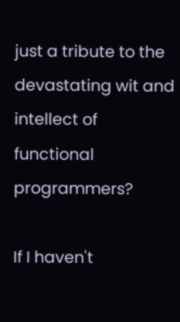just a tribute to the devastating wit and intellect of
functional programmers?

If I haven't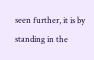seen further, it is by standing in the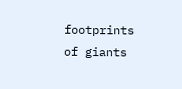footprints of giants